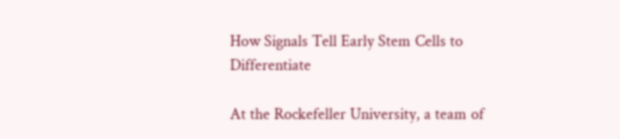How Signals Tell Early Stem Cells to Differentiate

At the Rockefeller University, a team of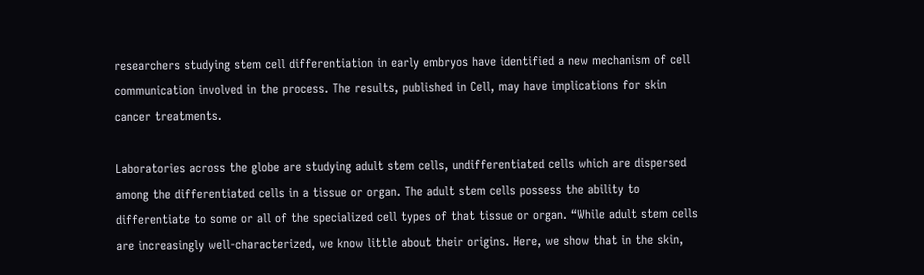researchers studying stem cell differentiation in early embryos have identified a new mechanism of cell communication involved in the process. The results, published in Cell, may have implications for skin cancer treatments.

Laboratories across the globe are studying adult stem cells, undifferentiated cells which are dispersed among the differentiated cells in a tissue or organ. The adult stem cells possess the ability to differentiate to some or all of the specialized cell types of that tissue or organ. “While adult stem cells are increasingly well-characterized, we know little about their origins. Here, we show that in the skin,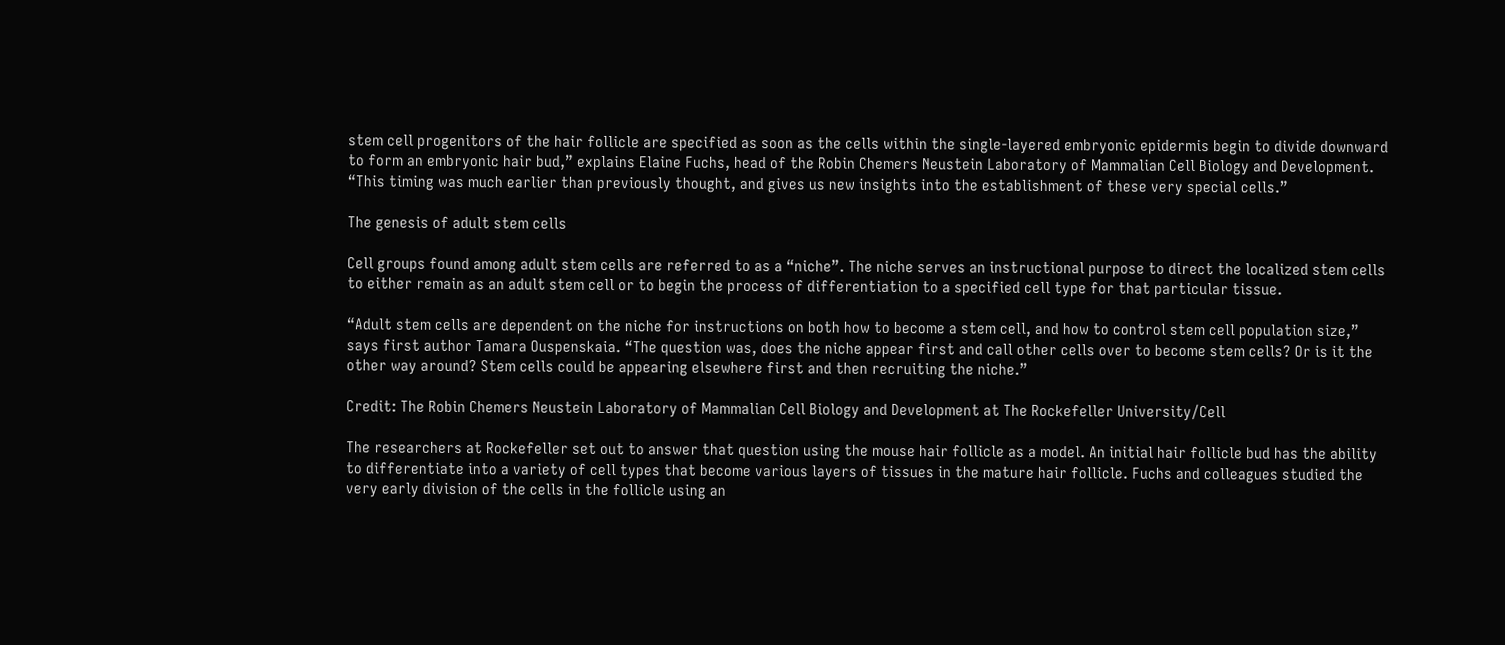stem cell progenitors of the hair follicle are specified as soon as the cells within the single-layered embryonic epidermis begin to divide downward to form an embryonic hair bud,” explains Elaine Fuchs, head of the Robin Chemers Neustein Laboratory of Mammalian Cell Biology and Development. “This timing was much earlier than previously thought, and gives us new insights into the establishment of these very special cells.”

The genesis of adult stem cells

Cell groups found among adult stem cells are referred to as a “niche”. The niche serves an instructional purpose to direct the localized stem cells to either remain as an adult stem cell or to begin the process of differentiation to a specified cell type for that particular tissue.

“Adult stem cells are dependent on the niche for instructions on both how to become a stem cell, and how to control stem cell population size,” says first author Tamara Ouspenskaia. “The question was, does the niche appear first and call other cells over to become stem cells? Or is it the other way around? Stem cells could be appearing elsewhere first and then recruiting the niche.”

Credit: The Robin Chemers Neustein Laboratory of Mammalian Cell Biology and Development at The Rockefeller University/Cell

The researchers at Rockefeller set out to answer that question using the mouse hair follicle as a model. An initial hair follicle bud has the ability to differentiate into a variety of cell types that become various layers of tissues in the mature hair follicle. Fuchs and colleagues studied the very early division of the cells in the follicle using an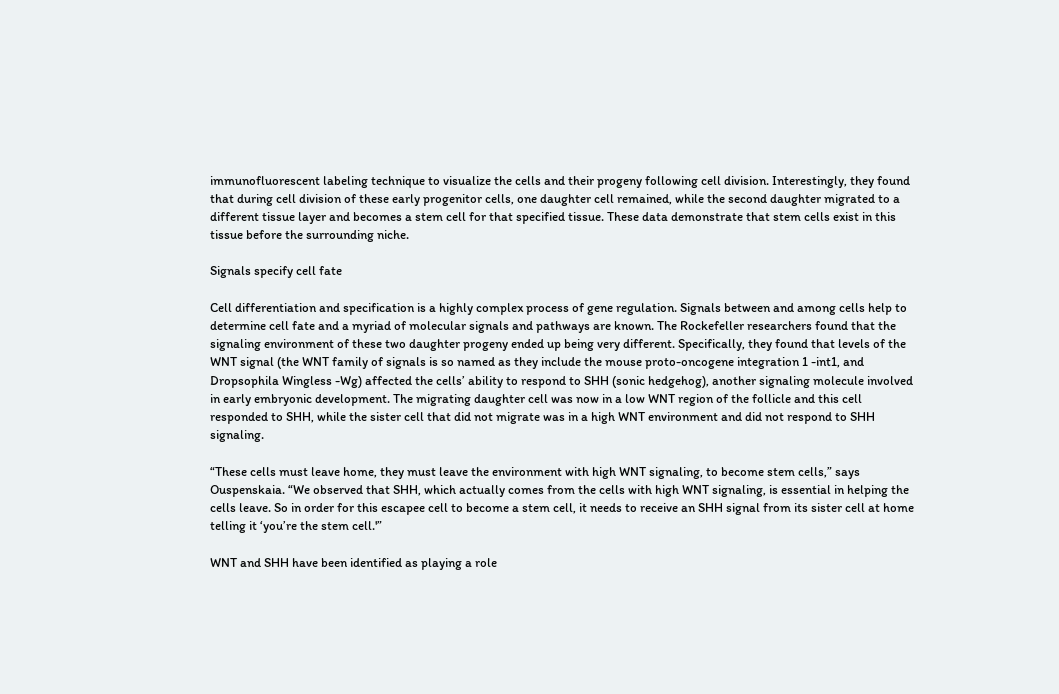immunofluorescent labeling technique to visualize the cells and their progeny following cell division. Interestingly, they found that during cell division of these early progenitor cells, one daughter cell remained, while the second daughter migrated to a different tissue layer and becomes a stem cell for that specified tissue. These data demonstrate that stem cells exist in this tissue before the surrounding niche.

Signals specify cell fate

Cell differentiation and specification is a highly complex process of gene regulation. Signals between and among cells help to determine cell fate and a myriad of molecular signals and pathways are known. The Rockefeller researchers found that the signaling environment of these two daughter progeny ended up being very different. Specifically, they found that levels of the WNT signal (the WNT family of signals is so named as they include the mouse proto-oncogene integration 1 -int1, and Dropsophila Wingless -Wg) affected the cells’ ability to respond to SHH (sonic hedgehog), another signaling molecule involved in early embryonic development. The migrating daughter cell was now in a low WNT region of the follicle and this cell responded to SHH, while the sister cell that did not migrate was in a high WNT environment and did not respond to SHH signaling.

“These cells must leave home, they must leave the environment with high WNT signaling, to become stem cells,” says Ouspenskaia. “We observed that SHH, which actually comes from the cells with high WNT signaling, is essential in helping the cells leave. So in order for this escapee cell to become a stem cell, it needs to receive an SHH signal from its sister cell at home telling it ‘you’re the stem cell.'”

WNT and SHH have been identified as playing a role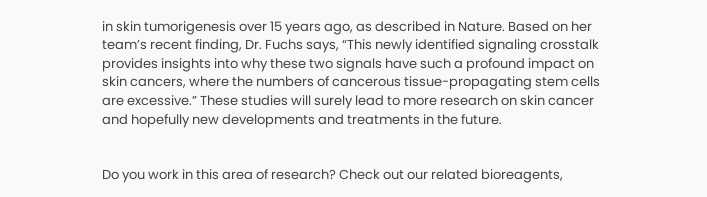in skin tumorigenesis over 15 years ago, as described in Nature. Based on her team’s recent finding, Dr. Fuchs says, “This newly identified signaling crosstalk provides insights into why these two signals have such a profound impact on skin cancers, where the numbers of cancerous tissue-propagating stem cells are excessive.” These studies will surely lead to more research on skin cancer and hopefully new developments and treatments in the future.


Do you work in this area of research? Check out our related bioreagents,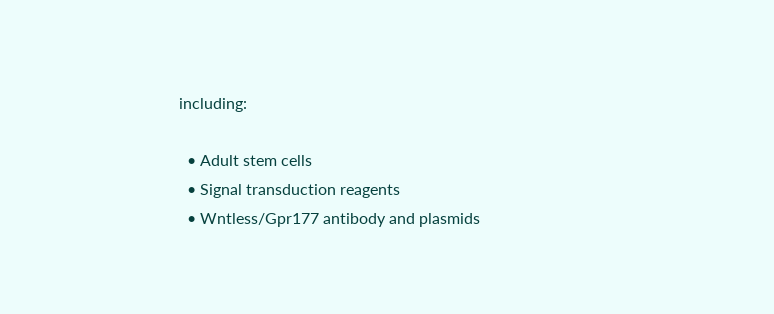including:

  • Adult stem cells
  • Signal transduction reagents
  • Wntless/Gpr177 antibody and plasmids